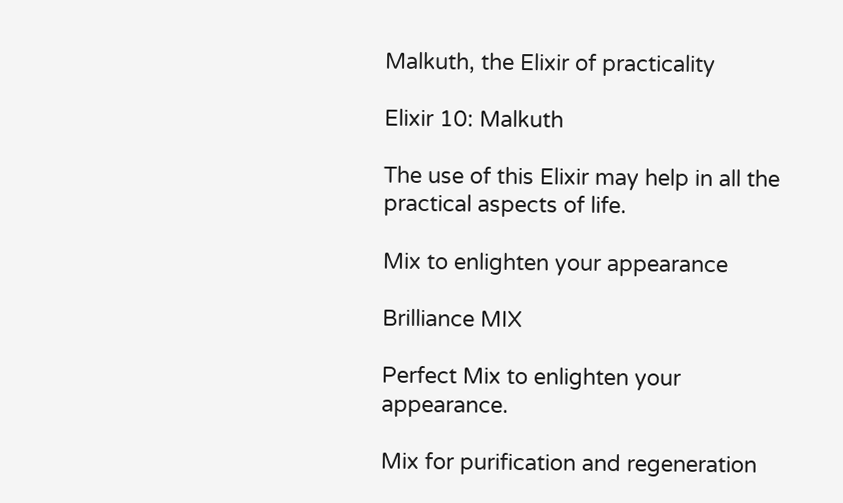Malkuth, the Elixir of practicality

Elixir 10: Malkuth

The use of this Elixir may help in all the practical aspects of life.

Mix to enlighten your appearance

Brilliance MIX

Perfect Mix to enlighten your appearance.

Mix for purification and regeneration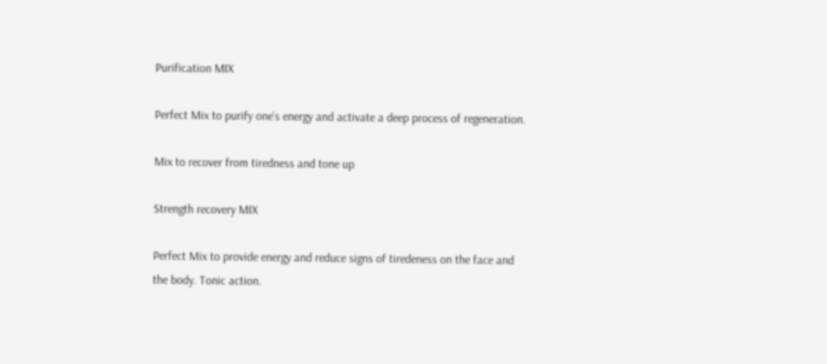Purification MIX

Perfect Mix to purify one’s energy and activate a deep process of regeneration.

Mix to recover from tiredness and tone up

Strength recovery MIX

Perfect Mix to provide energy and reduce signs of tiredeness on the face and the body. Tonic action.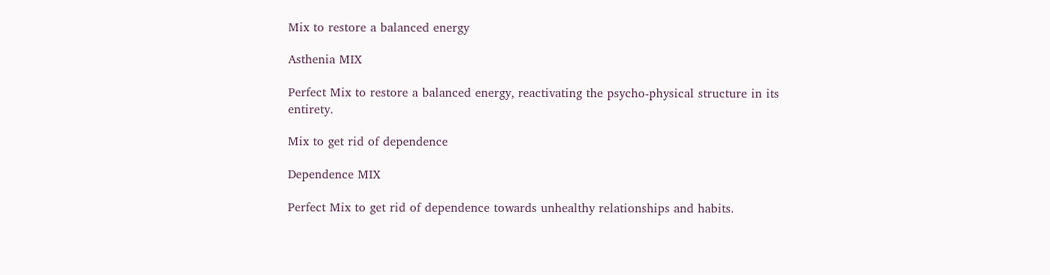Mix to restore a balanced energy

Asthenia MIX

Perfect Mix to restore a balanced energy, reactivating the psycho-physical structure in its entirety.

Mix to get rid of dependence

Dependence MIX

Perfect Mix to get rid of dependence towards unhealthy relationships and habits.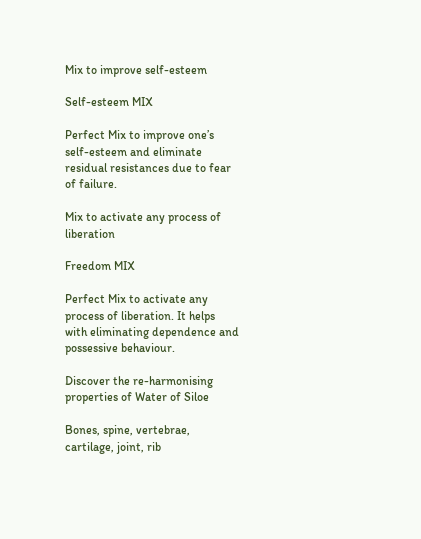Mix to improve self-esteem

Self-esteem MIX

Perfect Mix to improve one’s self-esteem and eliminate residual resistances due to fear of failure.

Mix to activate any process of liberation

Freedom MIX

Perfect Mix to activate any process of liberation. It helps with eliminating dependence and possessive behaviour.

Discover the re-harmonising properties of Water of Siloe

Bones, spine, vertebrae, cartilage, joint, rib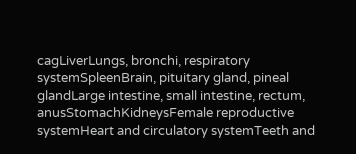cagLiverLungs, bronchi, respiratory systemSpleenBrain, pituitary gland, pineal glandLarge intestine, small intestine, rectum, anusStomachKidneysFemale reproductive systemHeart and circulatory systemTeeth and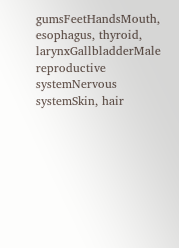gumsFeetHandsMouth, esophagus, thyroid, larynxGallbladderMale reproductive systemNervous systemSkin, hair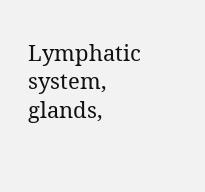Lymphatic system, glands,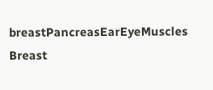breastPancreasEarEyeMuscles Breast